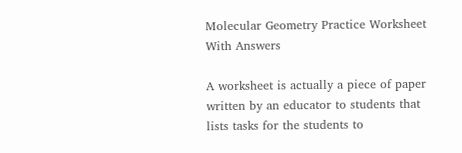Molecular Geometry Practice Worksheet With Answers

A worksheet is actually a piece of paper written by an educator to students that lists tasks for the students to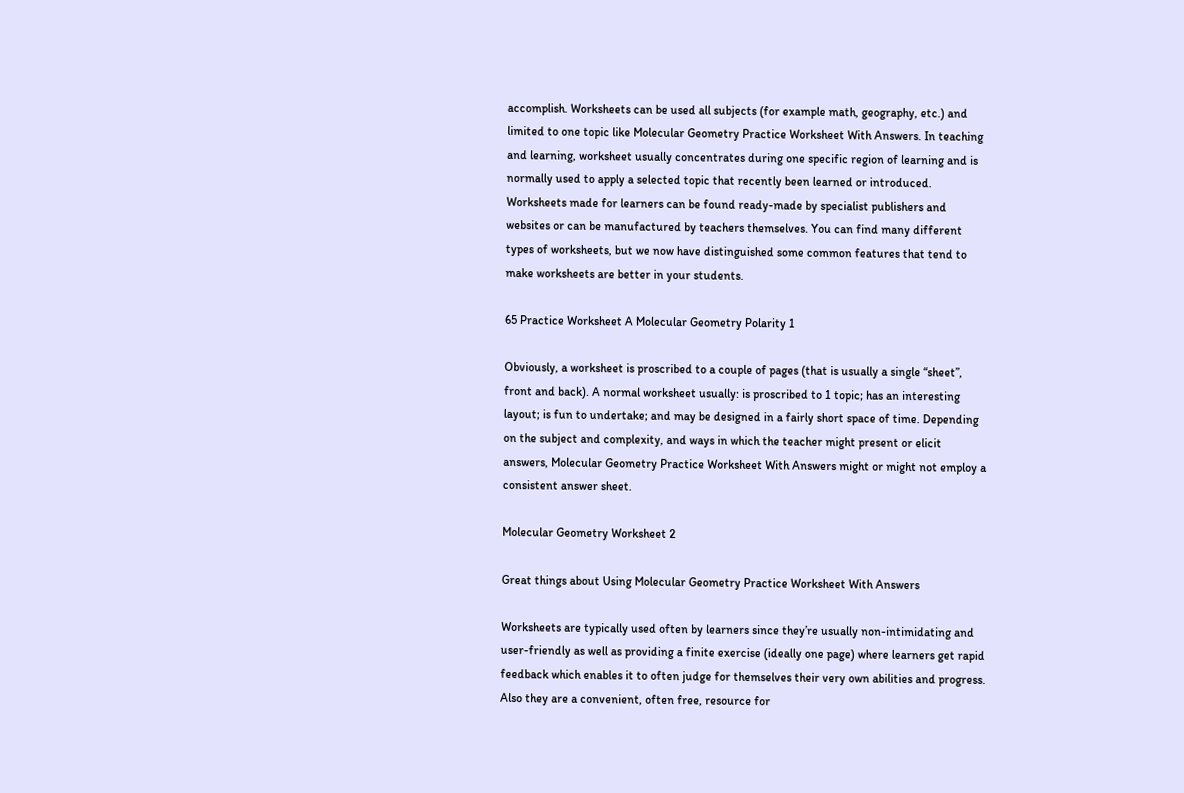accomplish. Worksheets can be used all subjects (for example math, geography, etc.) and limited to one topic like Molecular Geometry Practice Worksheet With Answers. In teaching and learning, worksheet usually concentrates during one specific region of learning and is normally used to apply a selected topic that recently been learned or introduced. Worksheets made for learners can be found ready-made by specialist publishers and websites or can be manufactured by teachers themselves. You can find many different types of worksheets, but we now have distinguished some common features that tend to make worksheets are better in your students.

65 Practice Worksheet A Molecular Geometry Polarity 1

Obviously, a worksheet is proscribed to a couple of pages (that is usually a single “sheet”, front and back). A normal worksheet usually: is proscribed to 1 topic; has an interesting layout; is fun to undertake; and may be designed in a fairly short space of time. Depending on the subject and complexity, and ways in which the teacher might present or elicit answers, Molecular Geometry Practice Worksheet With Answers might or might not employ a consistent answer sheet.

Molecular Geometry Worksheet 2

Great things about Using Molecular Geometry Practice Worksheet With Answers

Worksheets are typically used often by learners since they’re usually non-intimidating and user-friendly as well as providing a finite exercise (ideally one page) where learners get rapid feedback which enables it to often judge for themselves their very own abilities and progress. Also they are a convenient, often free, resource for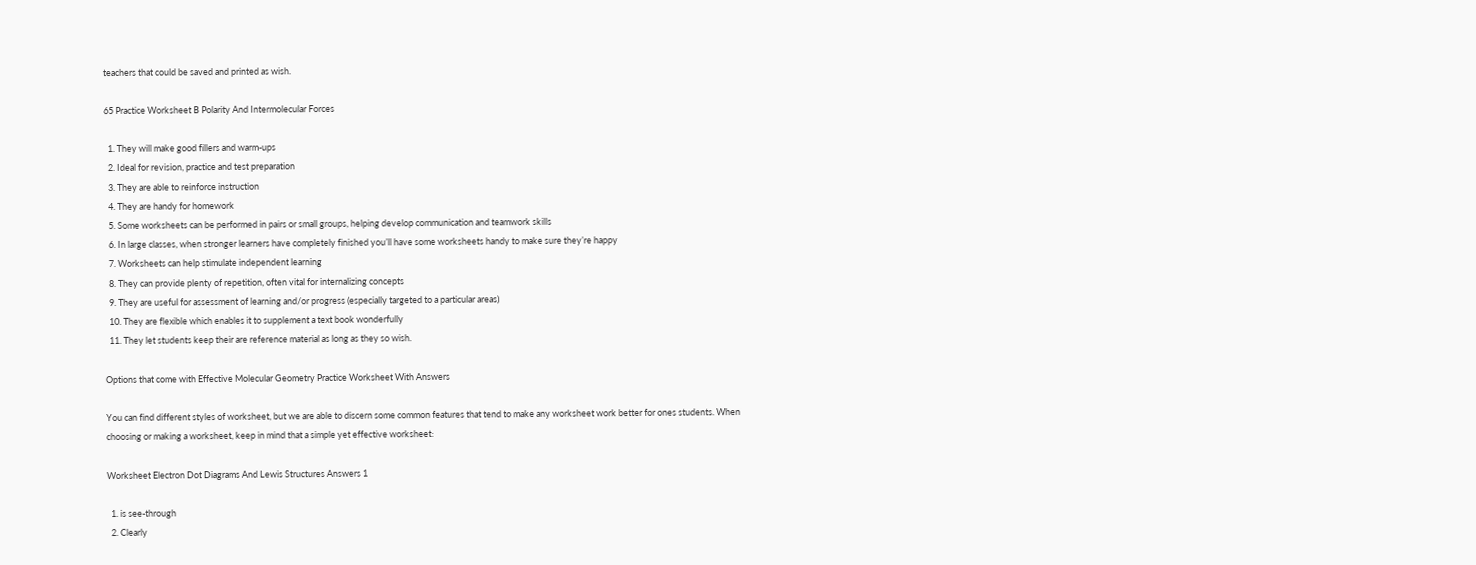teachers that could be saved and printed as wish.

65 Practice Worksheet B Polarity And Intermolecular Forces

  1. They will make good fillers and warm-ups
  2. Ideal for revision, practice and test preparation
  3. They are able to reinforce instruction
  4. They are handy for homework
  5. Some worksheets can be performed in pairs or small groups, helping develop communication and teamwork skills
  6. In large classes, when stronger learners have completely finished you’ll have some worksheets handy to make sure they’re happy
  7. Worksheets can help stimulate independent learning
  8. They can provide plenty of repetition, often vital for internalizing concepts
  9. They are useful for assessment of learning and/or progress (especially targeted to a particular areas)
  10. They are flexible which enables it to supplement a text book wonderfully
  11. They let students keep their are reference material as long as they so wish.

Options that come with Effective Molecular Geometry Practice Worksheet With Answers

You can find different styles of worksheet, but we are able to discern some common features that tend to make any worksheet work better for ones students. When choosing or making a worksheet, keep in mind that a simple yet effective worksheet:

Worksheet Electron Dot Diagrams And Lewis Structures Answers 1

  1. is see-through
  2. Clearly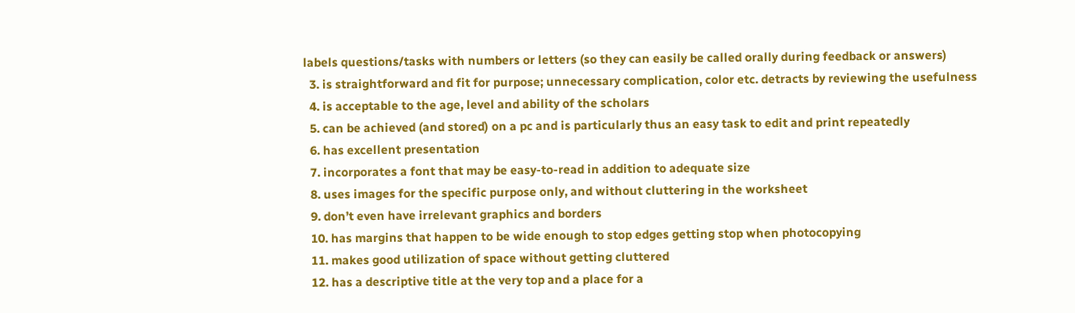labels questions/tasks with numbers or letters (so they can easily be called orally during feedback or answers)
  3. is straightforward and fit for purpose; unnecessary complication, color etc. detracts by reviewing the usefulness
  4. is acceptable to the age, level and ability of the scholars
  5. can be achieved (and stored) on a pc and is particularly thus an easy task to edit and print repeatedly
  6. has excellent presentation
  7. incorporates a font that may be easy-to-read in addition to adequate size
  8. uses images for the specific purpose only, and without cluttering in the worksheet
  9. don’t even have irrelevant graphics and borders
  10. has margins that happen to be wide enough to stop edges getting stop when photocopying
  11. makes good utilization of space without getting cluttered
  12. has a descriptive title at the very top and a place for a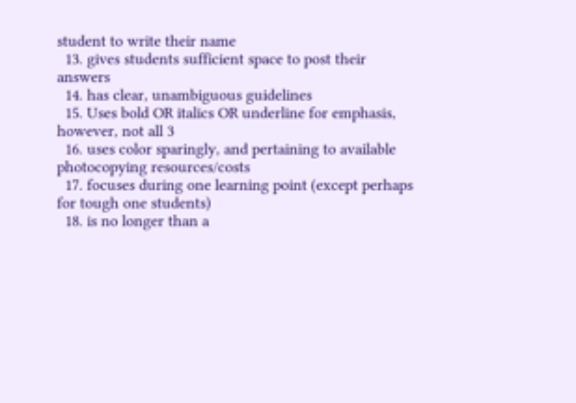student to write their name
  13. gives students sufficient space to post their answers
  14. has clear, unambiguous guidelines
  15. Uses bold OR italics OR underline for emphasis, however, not all 3
  16. uses color sparingly, and pertaining to available photocopying resources/costs
  17. focuses during one learning point (except perhaps for tough one students)
  18. is no longer than a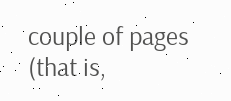couple of pages (that is,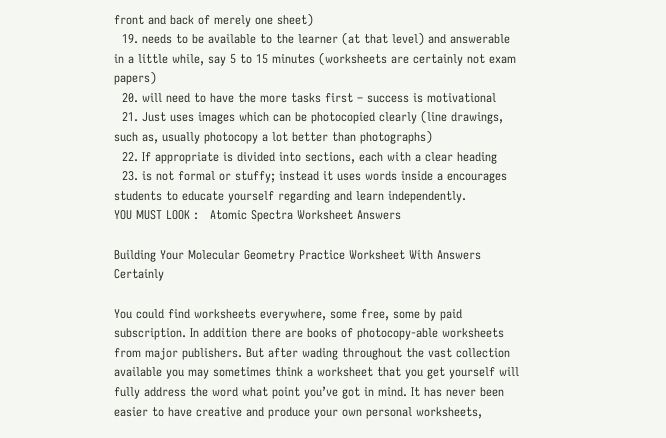front and back of merely one sheet)
  19. needs to be available to the learner (at that level) and answerable in a little while, say 5 to 15 minutes (worksheets are certainly not exam papers)
  20. will need to have the more tasks first – success is motivational
  21. Just uses images which can be photocopied clearly (line drawings, such as, usually photocopy a lot better than photographs)
  22. If appropriate is divided into sections, each with a clear heading
  23. is not formal or stuffy; instead it uses words inside a encourages students to educate yourself regarding and learn independently.
YOU MUST LOOK :   Atomic Spectra Worksheet Answers

Building Your Molecular Geometry Practice Worksheet With Answers Certainly

You could find worksheets everywhere, some free, some by paid subscription. In addition there are books of photocopy-able worksheets from major publishers. But after wading throughout the vast collection available you may sometimes think a worksheet that you get yourself will fully address the word what point you’ve got in mind. It has never been easier to have creative and produce your own personal worksheets,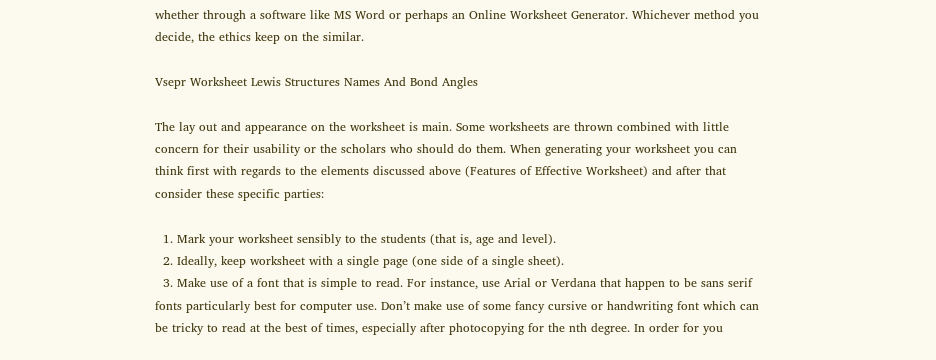whether through a software like MS Word or perhaps an Online Worksheet Generator. Whichever method you decide, the ethics keep on the similar.

Vsepr Worksheet Lewis Structures Names And Bond Angles

The lay out and appearance on the worksheet is main. Some worksheets are thrown combined with little concern for their usability or the scholars who should do them. When generating your worksheet you can think first with regards to the elements discussed above (Features of Effective Worksheet) and after that consider these specific parties:

  1. Mark your worksheet sensibly to the students (that is, age and level).
  2. Ideally, keep worksheet with a single page (one side of a single sheet).
  3. Make use of a font that is simple to read. For instance, use Arial or Verdana that happen to be sans serif fonts particularly best for computer use. Don’t make use of some fancy cursive or handwriting font which can be tricky to read at the best of times, especially after photocopying for the nth degree. In order for you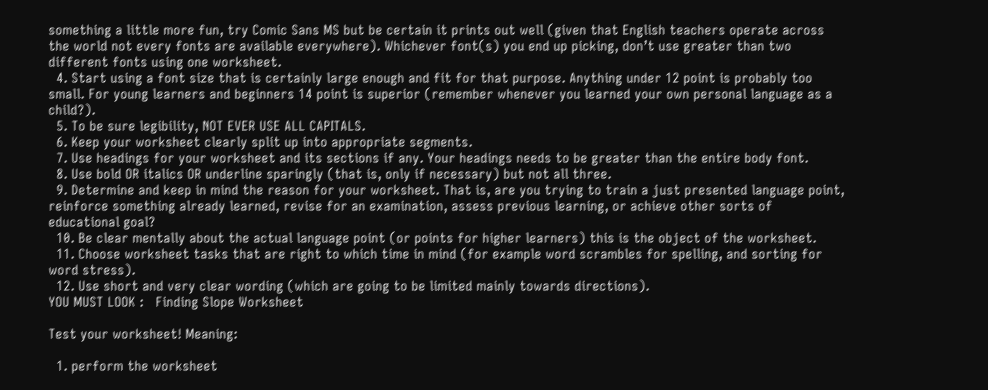something a little more fun, try Comic Sans MS but be certain it prints out well (given that English teachers operate across the world not every fonts are available everywhere). Whichever font(s) you end up picking, don’t use greater than two different fonts using one worksheet.
  4. Start using a font size that is certainly large enough and fit for that purpose. Anything under 12 point is probably too small. For young learners and beginners 14 point is superior (remember whenever you learned your own personal language as a child?).
  5. To be sure legibility, NOT EVER USE ALL CAPITALS.
  6. Keep your worksheet clearly split up into appropriate segments.
  7. Use headings for your worksheet and its sections if any. Your headings needs to be greater than the entire body font.
  8. Use bold OR italics OR underline sparingly (that is, only if necessary) but not all three.
  9. Determine and keep in mind the reason for your worksheet. That is, are you trying to train a just presented language point, reinforce something already learned, revise for an examination, assess previous learning, or achieve other sorts of educational goal?
  10. Be clear mentally about the actual language point (or points for higher learners) this is the object of the worksheet.
  11. Choose worksheet tasks that are right to which time in mind (for example word scrambles for spelling, and sorting for word stress).
  12. Use short and very clear wording (which are going to be limited mainly towards directions).
YOU MUST LOOK :   Finding Slope Worksheet

Test your worksheet! Meaning:

  1. perform the worksheet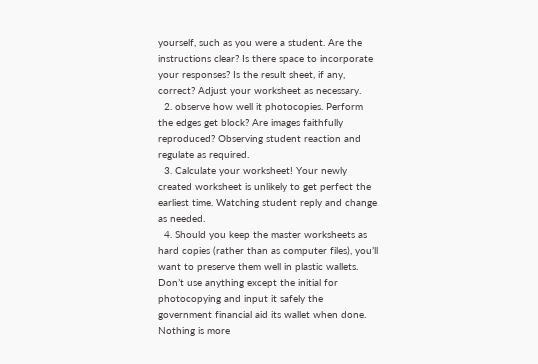yourself, such as you were a student. Are the instructions clear? Is there space to incorporate your responses? Is the result sheet, if any, correct? Adjust your worksheet as necessary.
  2. observe how well it photocopies. Perform the edges get block? Are images faithfully reproduced? Observing student reaction and regulate as required.
  3. Calculate your worksheet! Your newly created worksheet is unlikely to get perfect the earliest time. Watching student reply and change as needed.
  4. Should you keep the master worksheets as hard copies (rather than as computer files), you’ll want to preserve them well in plastic wallets. Don’t use anything except the initial for photocopying and input it safely the government financial aid its wallet when done. Nothing is more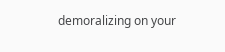demoralizing on your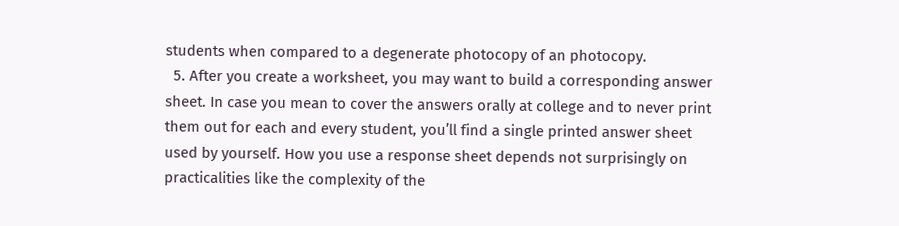students when compared to a degenerate photocopy of an photocopy.
  5. After you create a worksheet, you may want to build a corresponding answer sheet. In case you mean to cover the answers orally at college and to never print them out for each and every student, you’ll find a single printed answer sheet used by yourself. How you use a response sheet depends not surprisingly on practicalities like the complexity of the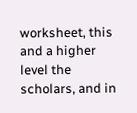worksheet, this and a higher level the scholars, and in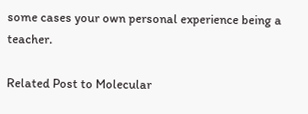some cases your own personal experience being a teacher.

Related Post to Molecular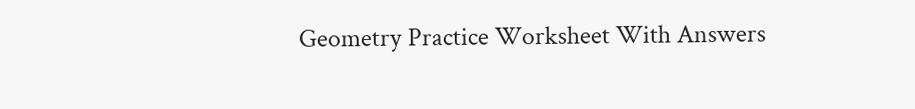Geometry Practice Worksheet With Answers